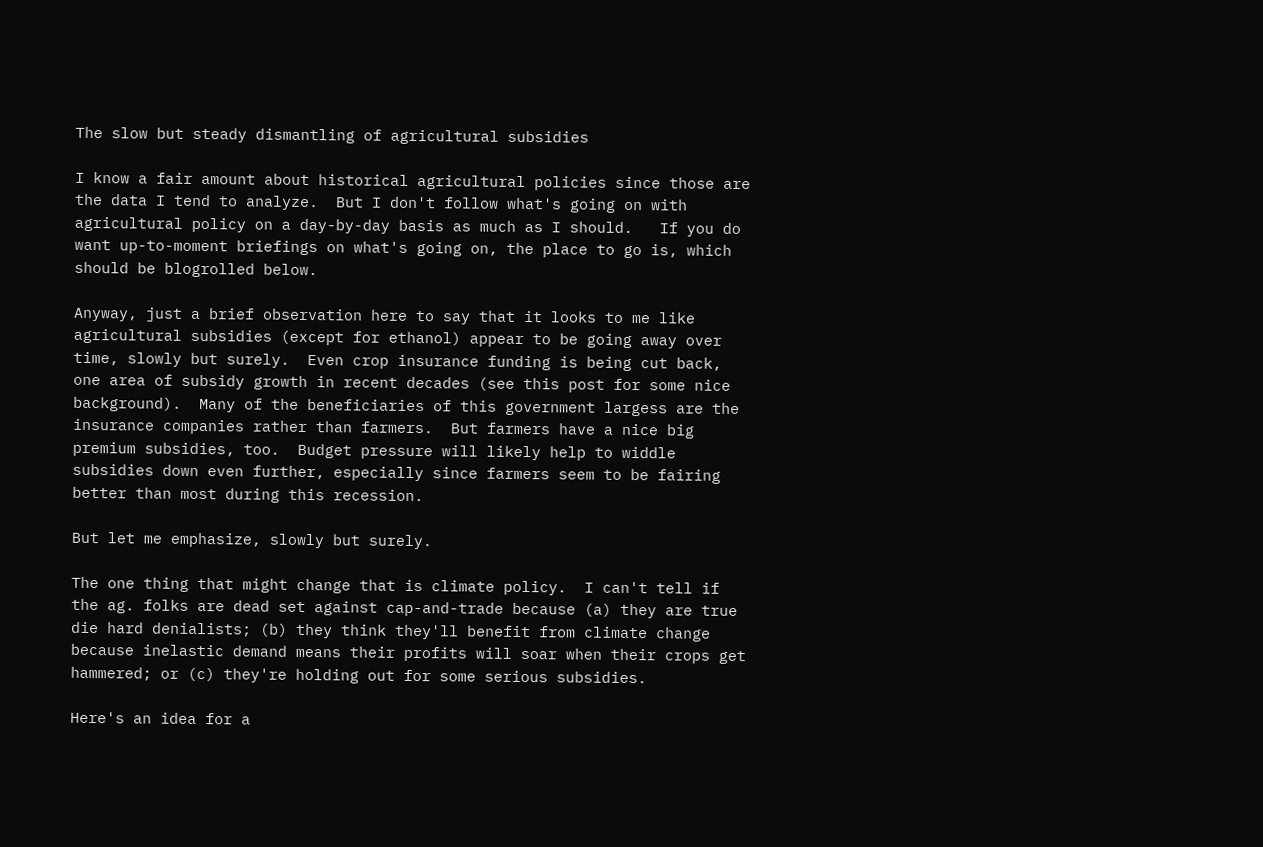The slow but steady dismantling of agricultural subsidies

I know a fair amount about historical agricultural policies since those are the data I tend to analyze.  But I don't follow what's going on with agricultural policy on a day-by-day basis as much as I should.   If you do want up-to-moment briefings on what's going on, the place to go is, which should be blogrolled below.

Anyway, just a brief observation here to say that it looks to me like agricultural subsidies (except for ethanol) appear to be going away over time, slowly but surely.  Even crop insurance funding is being cut back, one area of subsidy growth in recent decades (see this post for some nice background).  Many of the beneficiaries of this government largess are the insurance companies rather than farmers.  But farmers have a nice big premium subsidies, too.  Budget pressure will likely help to widdle subsidies down even further, especially since farmers seem to be fairing better than most during this recession.

But let me emphasize, slowly but surely.

The one thing that might change that is climate policy.  I can't tell if the ag. folks are dead set against cap-and-trade because (a) they are true die hard denialists; (b) they think they'll benefit from climate change because inelastic demand means their profits will soar when their crops get hammered; or (c) they're holding out for some serious subsidies.

Here's an idea for a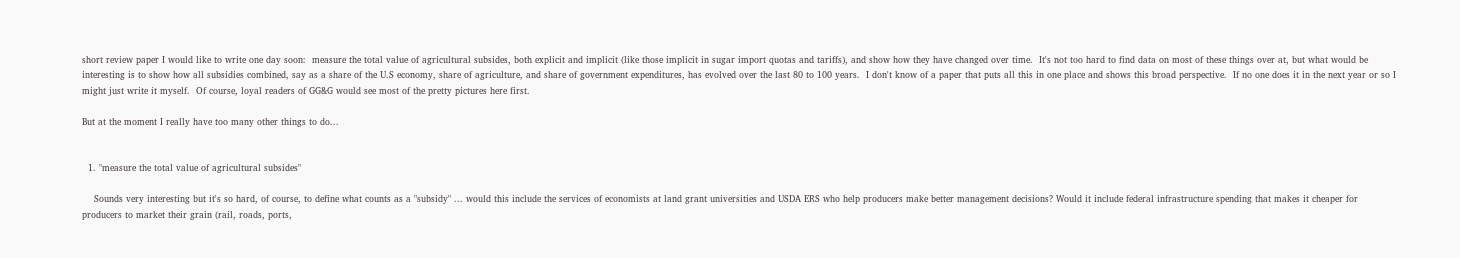short review paper I would like to write one day soon:  measure the total value of agricultural subsides, both explicit and implicit (like those implicit in sugar import quotas and tariffs), and show how they have changed over time.  It's not too hard to find data on most of these things over at, but what would be interesting is to show how all subsidies combined, say as a share of the U.S economy, share of agriculture, and share of government expenditures, has evolved over the last 80 to 100 years.  I don't know of a paper that puts all this in one place and shows this broad perspective.  If no one does it in the next year or so I might just write it myself.  Of course, loyal readers of GG&G would see most of the pretty pictures here first.

But at the moment I really have too many other things to do...


  1. "measure the total value of agricultural subsides"

    Sounds very interesting but it's so hard, of course, to define what counts as a "subsidy" ... would this include the services of economists at land grant universities and USDA ERS who help producers make better management decisions? Would it include federal infrastructure spending that makes it cheaper for producers to market their grain (rail, roads, ports,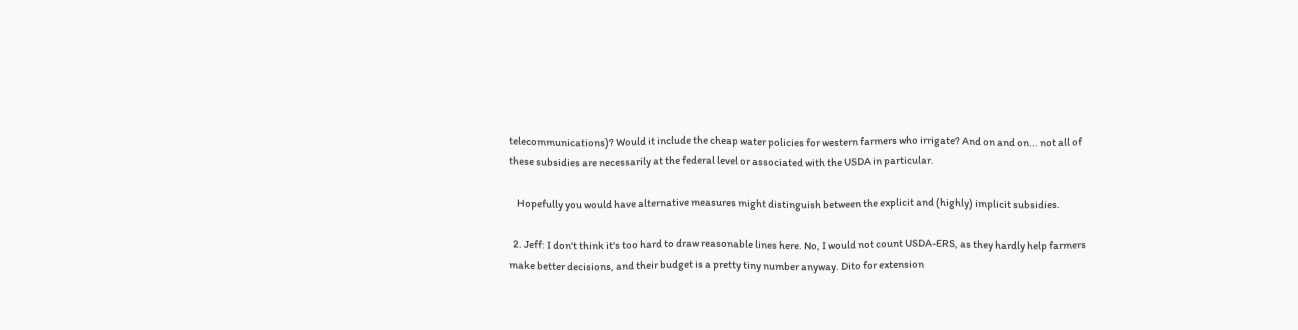telecommunications)? Would it include the cheap water policies for western farmers who irrigate? And on and on... not all of these subsidies are necessarily at the federal level or associated with the USDA in particular.

    Hopefully you would have alternative measures might distinguish between the explicit and (highly) implicit subsidies.

  2. Jeff: I don't think it's too hard to draw reasonable lines here. No, I would not count USDA-ERS, as they hardly help farmers make better decisions, and their budget is a pretty tiny number anyway. Dito for extension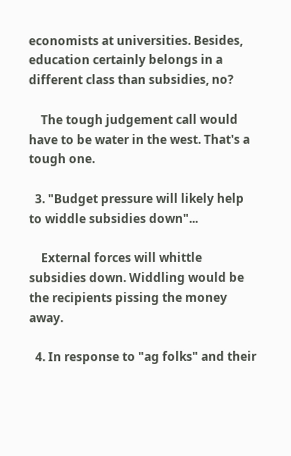economists at universities. Besides, education certainly belongs in a different class than subsidies, no?

    The tough judgement call would have to be water in the west. That's a tough one.

  3. "Budget pressure will likely help to widdle subsidies down"...

    External forces will whittle subsidies down. Widdling would be the recipients pissing the money away.

  4. In response to "ag folks" and their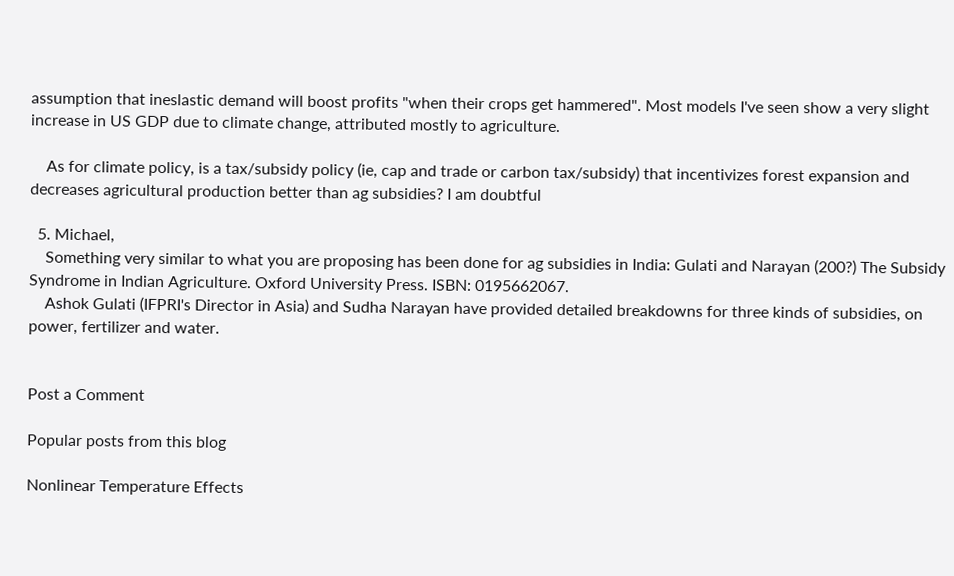assumption that ineslastic demand will boost profits "when their crops get hammered". Most models I've seen show a very slight increase in US GDP due to climate change, attributed mostly to agriculture.

    As for climate policy, is a tax/subsidy policy (ie, cap and trade or carbon tax/subsidy) that incentivizes forest expansion and decreases agricultural production better than ag subsidies? I am doubtful

  5. Michael,
    Something very similar to what you are proposing has been done for ag subsidies in India: Gulati and Narayan (200?) The Subsidy Syndrome in Indian Agriculture. Oxford University Press. ISBN: 0195662067.
    Ashok Gulati (IFPRI's Director in Asia) and Sudha Narayan have provided detailed breakdowns for three kinds of subsidies, on power, fertilizer and water.


Post a Comment

Popular posts from this blog

Nonlinear Temperature Effects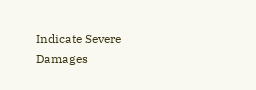Indicate Severe Damages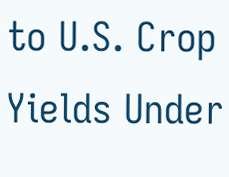to U.S. Crop Yields Under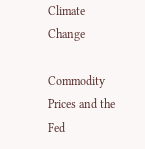Climate Change

Commodity Prices and the Fed